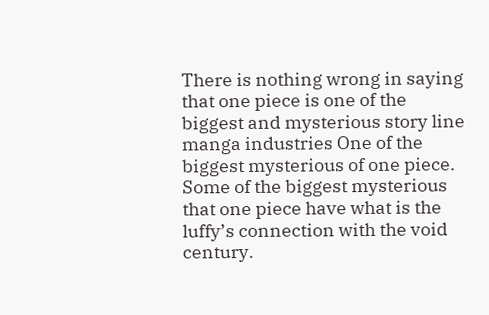There is nothing wrong in saying that one piece is one of the biggest and mysterious story line manga industries One of the biggest mysterious of one piece. Some of the biggest mysterious that one piece have what is the luffy’s connection with the void century.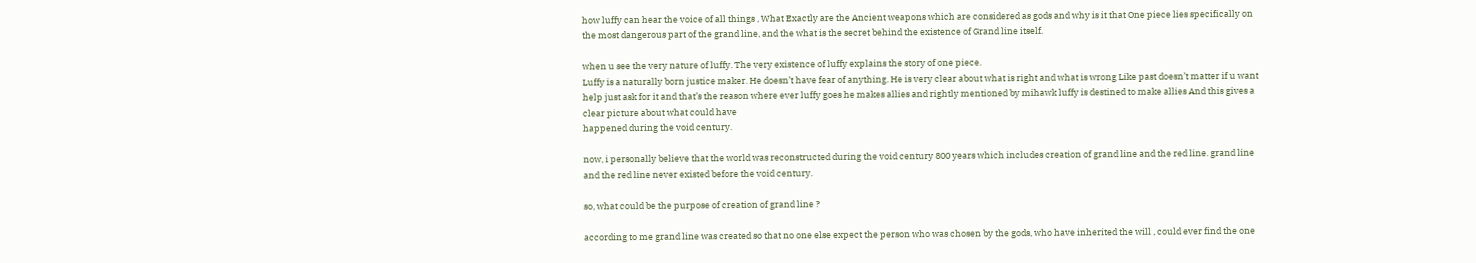how luffy can hear the voice of all things , What Exactly are the Ancient weapons which are considered as gods and why is it that One piece lies specifically on the most dangerous part of the grand line, and the what is the secret behind the existence of Grand line itself.

when u see the very nature of luffy. The very existence of luffy explains the story of one piece.
Luffy is a naturally born justice maker. He doesn’t have fear of anything. He is very clear about what is right and what is wrong Like past doesn’t matter if u want help just ask for it and that’s the reason where ever luffy goes he makes allies and rightly mentioned by mihawk luffy is destined to make allies And this gives a clear picture about what could have
happened during the void century.

now, i personally believe that the world was reconstructed during the void century 800 years which includes creation of grand line and the red line. grand line and the red line never existed before the void century.

so, what could be the purpose of creation of grand line ?

according to me grand line was created so that no one else expect the person who was chosen by the gods, who have inherited the will , could ever find the one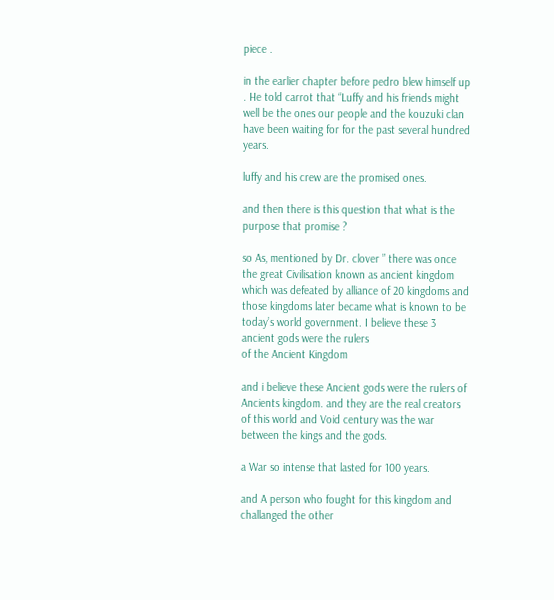piece .

in the earlier chapter before pedro blew himself up . He told carrot that “Luffy and his friends might well be the ones our people and the kouzuki clan have been waiting for for the past several hundred years.

luffy and his crew are the promised ones.

and then there is this question that what is the purpose that promise ?

so As, mentioned by Dr. clover ” there was once the great Civilisation known as ancient kingdom which was defeated by alliance of 20 kingdoms and those kingdoms later became what is known to be today’s world government. I believe these 3 ancient gods were the rulers
of the Ancient Kingdom

and i believe these Ancient gods were the rulers of Ancients kingdom. and they are the real creators of this world and Void century was the war between the kings and the gods.

a War so intense that lasted for 100 years.

and A person who fought for this kingdom and challanged the other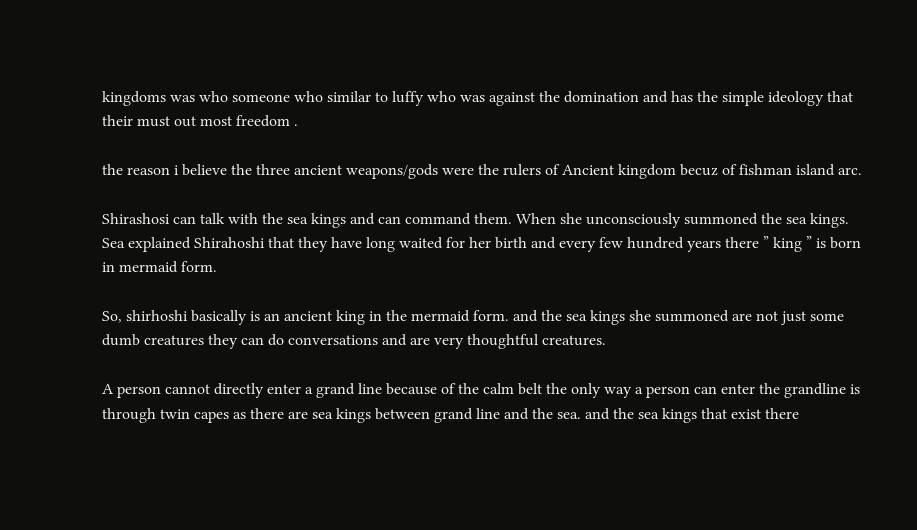kingdoms was who someone who similar to luffy who was against the domination and has the simple ideology that their must out most freedom .

the reason i believe the three ancient weapons/gods were the rulers of Ancient kingdom becuz of fishman island arc.

Shirashosi can talk with the sea kings and can command them. When she unconsciously summoned the sea kings. Sea explained Shirahoshi that they have long waited for her birth and every few hundred years there ” king ” is born in mermaid form.

So, shirhoshi basically is an ancient king in the mermaid form. and the sea kings she summoned are not just some dumb creatures they can do conversations and are very thoughtful creatures.

A person cannot directly enter a grand line because of the calm belt the only way a person can enter the grandline is through twin capes as there are sea kings between grand line and the sea. and the sea kings that exist there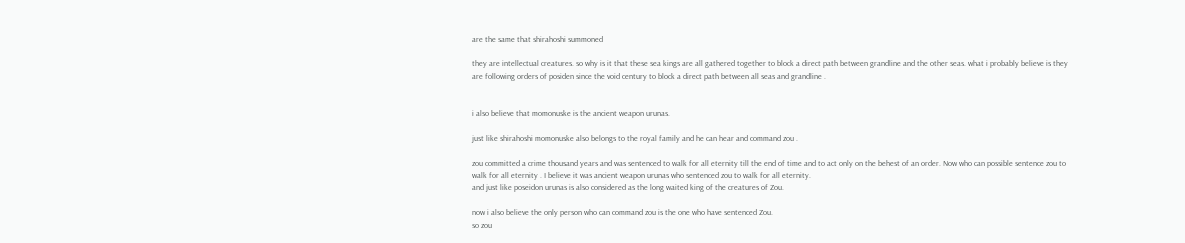are the same that shirahoshi summoned

they are intellectual creatures. so why is it that these sea kings are all gathered together to block a direct path between grandline and the other seas. what i probably believe is they are following orders of posiden since the void century to block a direct path between all seas and grandline .


i also believe that momonuske is the ancient weapon urunas.

just like shirahoshi momonuske also belongs to the royal family and he can hear and command zou .

zou committed a crime thousand years and was sentenced to walk for all eternity till the end of time and to act only on the behest of an order. Now who can possible sentence zou to walk for all eternity . I believe it was ancient weapon urunas who sentenced zou to walk for all eternity.
and just like poseidon urunas is also considered as the long waited king of the creatures of Zou.

now i also believe the only person who can command zou is the one who have sentenced Zou.
so zou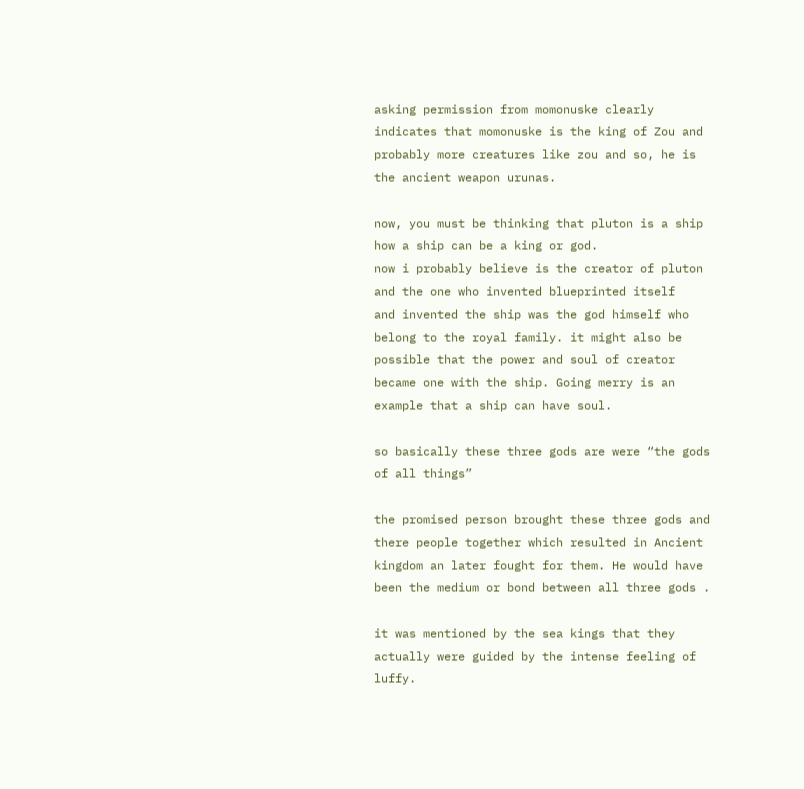asking permission from momonuske clearly indicates that momonuske is the king of Zou and probably more creatures like zou and so, he is the ancient weapon urunas.

now, you must be thinking that pluton is a ship how a ship can be a king or god.
now i probably believe is the creator of pluton and the one who invented blueprinted itself
and invented the ship was the god himself who belong to the royal family. it might also be possible that the power and soul of creator became one with the ship. Going merry is an example that a ship can have soul.

so basically these three gods are were “the gods of all things”

the promised person brought these three gods and there people together which resulted in Ancient kingdom an later fought for them. He would have been the medium or bond between all three gods .

it was mentioned by the sea kings that they actually were guided by the intense feeling of luffy.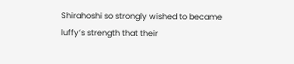Shirahoshi so strongly wished to became luffy’s strength that their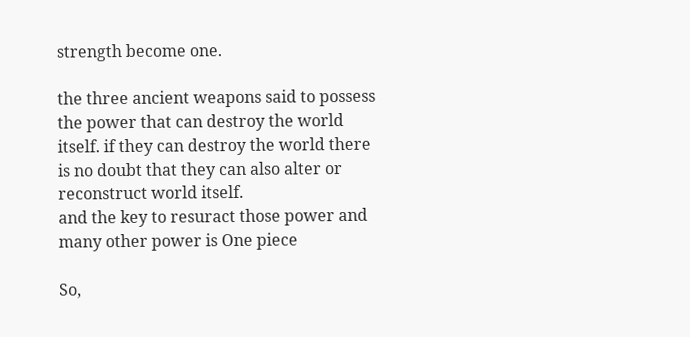strength become one.

the three ancient weapons said to possess the power that can destroy the world itself. if they can destroy the world there is no doubt that they can also alter or reconstruct world itself.
and the key to resuract those power and many other power is One piece

So,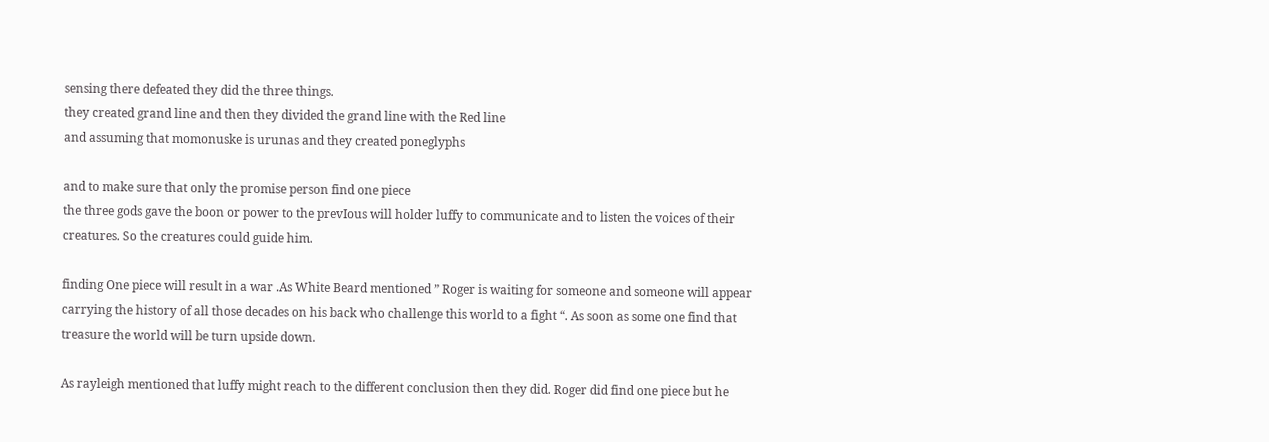sensing there defeated they did the three things.
they created grand line and then they divided the grand line with the Red line
and assuming that momonuske is urunas and they created poneglyphs

and to make sure that only the promise person find one piece
the three gods gave the boon or power to the prevIous will holder luffy to communicate and to listen the voices of their creatures. So the creatures could guide him.

finding One piece will result in a war .As White Beard mentioned ” Roger is waiting for someone and someone will appear carrying the history of all those decades on his back who challenge this world to a fight “. As soon as some one find that treasure the world will be turn upside down.

As rayleigh mentioned that luffy might reach to the different conclusion then they did. Roger did find one piece but he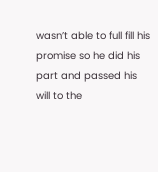wasn’t able to full fill his promise so he did his part and passed his will to the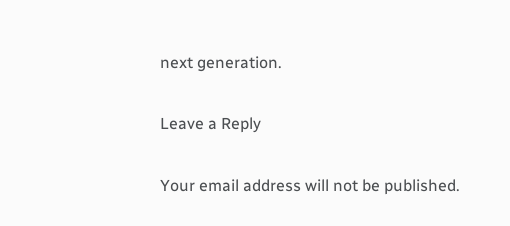next generation.

Leave a Reply

Your email address will not be published.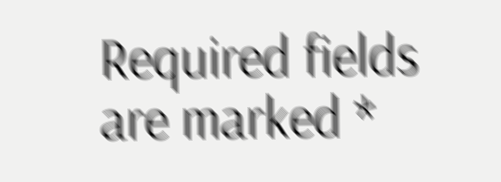Required fields are marked *